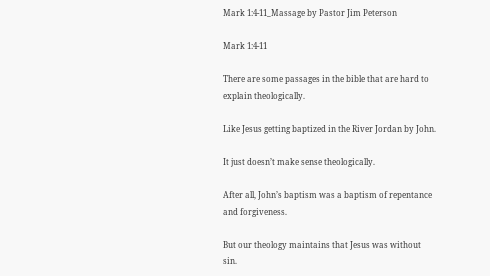Mark 1:4-11_Massage by Pastor Jim Peterson

Mark 1:4-11

There are some passages in the bible that are hard to explain theologically.

Like Jesus getting baptized in the River Jordan by John.

It just doesn’t make sense theologically.

After all, John’s baptism was a baptism of repentance and forgiveness.

But our theology maintains that Jesus was without sin.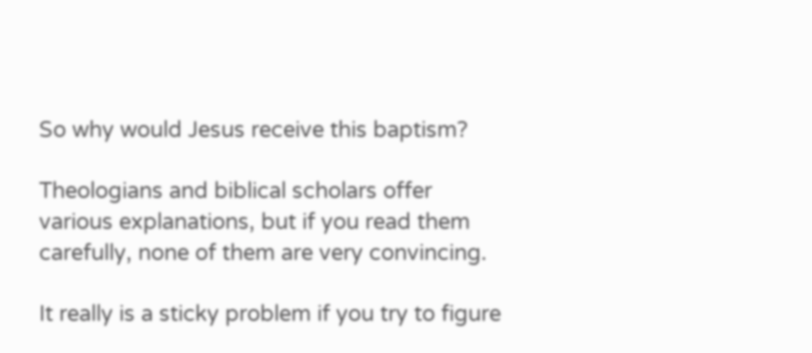So why would Jesus receive this baptism?

Theologians and biblical scholars offer various explanations, but if you read them carefully, none of them are very convincing.

It really is a sticky problem if you try to figure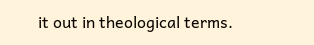it out in theological terms.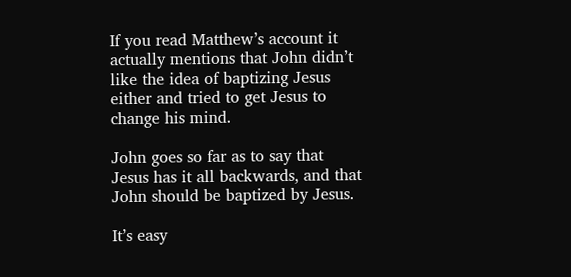If you read Matthew’s account it actually mentions that John didn’t like the idea of baptizing Jesus either and tried to get Jesus to change his mind.

John goes so far as to say that Jesus has it all backwards, and that John should be baptized by Jesus.

It’s easy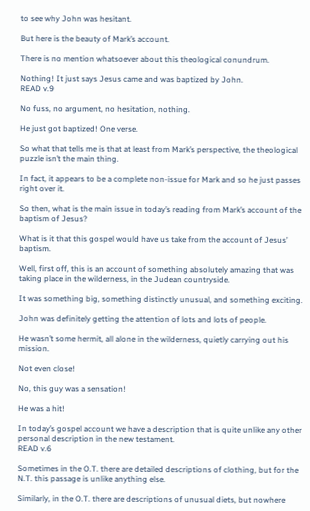to see why John was hesitant.

But here is the beauty of Mark’s account.

There is no mention whatsoever about this theological conundrum.

Nothing! It just says Jesus came and was baptized by John.
READ v.9

No fuss, no argument, no hesitation, nothing.

He just got baptized! One verse.

So what that tells me is that at least from Mark’s perspective, the theological puzzle isn’t the main thing.

In fact, it appears to be a complete non-issue for Mark and so he just passes right over it.

So then, what is the main issue in today’s reading from Mark’s account of the baptism of Jesus?

What is it that this gospel would have us take from the account of Jesus’ baptism.

Well, first off, this is an account of something absolutely amazing that was taking place in the wilderness, in the Judean countryside.

It was something big, something distinctly unusual, and something exciting.

John was definitely getting the attention of lots and lots of people.

He wasn’t some hermit, all alone in the wilderness, quietly carrying out his mission.

Not even close!

No, this guy was a sensation!

He was a hit!

In today’s gospel account we have a description that is quite unlike any other personal description in the new testament.
READ v.6

Sometimes in the O.T. there are detailed descriptions of clothing, but for the N.T. this passage is unlike anything else.

Similarly, in the O.T. there are descriptions of unusual diets, but nowhere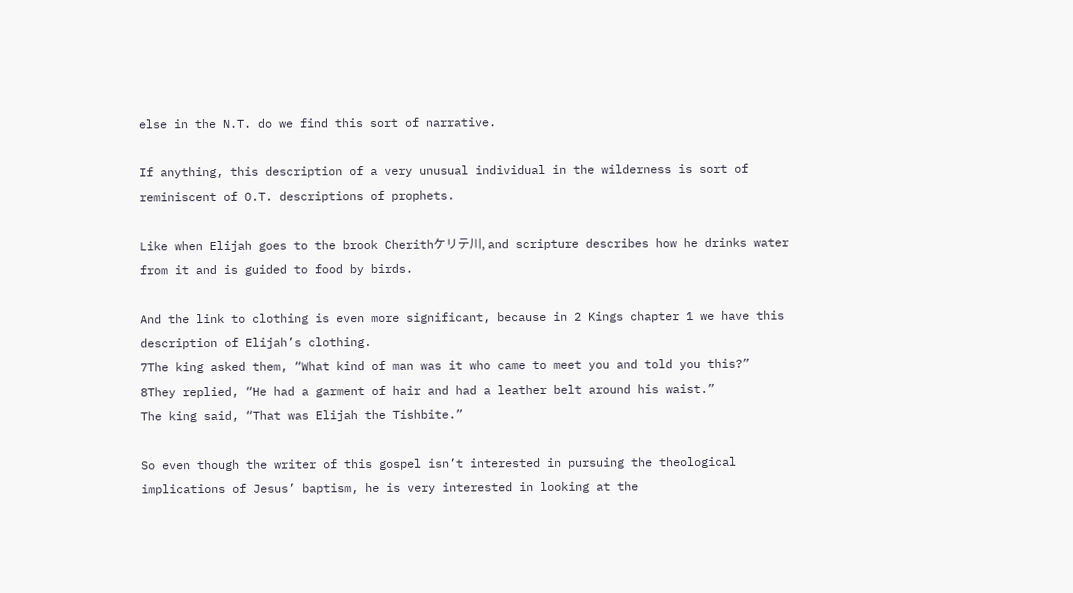else in the N.T. do we find this sort of narrative.

If anything, this description of a very unusual individual in the wilderness is sort of reminiscent of O.T. descriptions of prophets.

Like when Elijah goes to the brook Cherithケリテ川, and scripture describes how he drinks water from it and is guided to food by birds.

And the link to clothing is even more significant, because in 2 Kings chapter 1 we have this description of Elijah’s clothing.
7The king asked them, “What kind of man was it who came to meet you and told you this?”
8They replied, “He had a garment of hair and had a leather belt around his waist.”
The king said, “That was Elijah the Tishbite.”

So even though the writer of this gospel isn’t interested in pursuing the theological implications of Jesus’ baptism, he is very interested in looking at the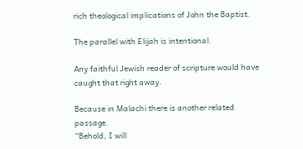rich theological implications of John the Baptist.

The parallel with Elijah is intentional.

Any faithful Jewish reader of scripture would have caught that right away.

Because in Malachi there is another related passage.
“Behold, I will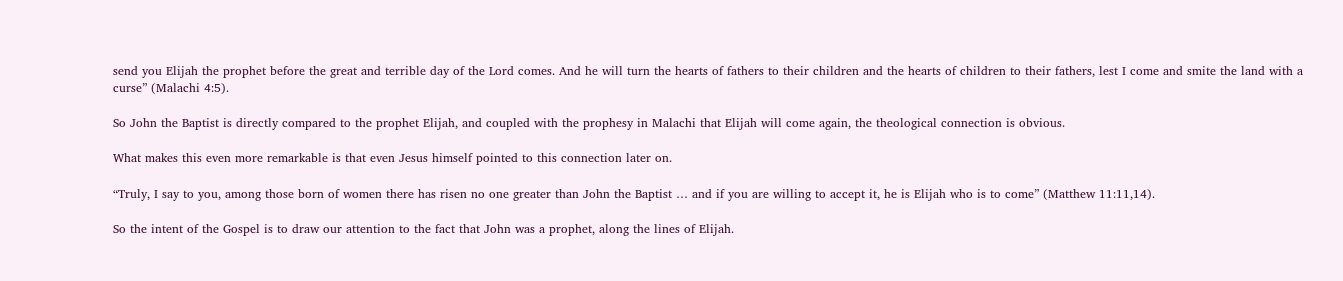send you Elijah the prophet before the great and terrible day of the Lord comes. And he will turn the hearts of fathers to their children and the hearts of children to their fathers, lest I come and smite the land with a curse” (Malachi 4:5).

So John the Baptist is directly compared to the prophet Elijah, and coupled with the prophesy in Malachi that Elijah will come again, the theological connection is obvious.

What makes this even more remarkable is that even Jesus himself pointed to this connection later on.

“Truly, I say to you, among those born of women there has risen no one greater than John the Baptist … and if you are willing to accept it, he is Elijah who is to come” (Matthew 11:11,14).

So the intent of the Gospel is to draw our attention to the fact that John was a prophet, along the lines of Elijah.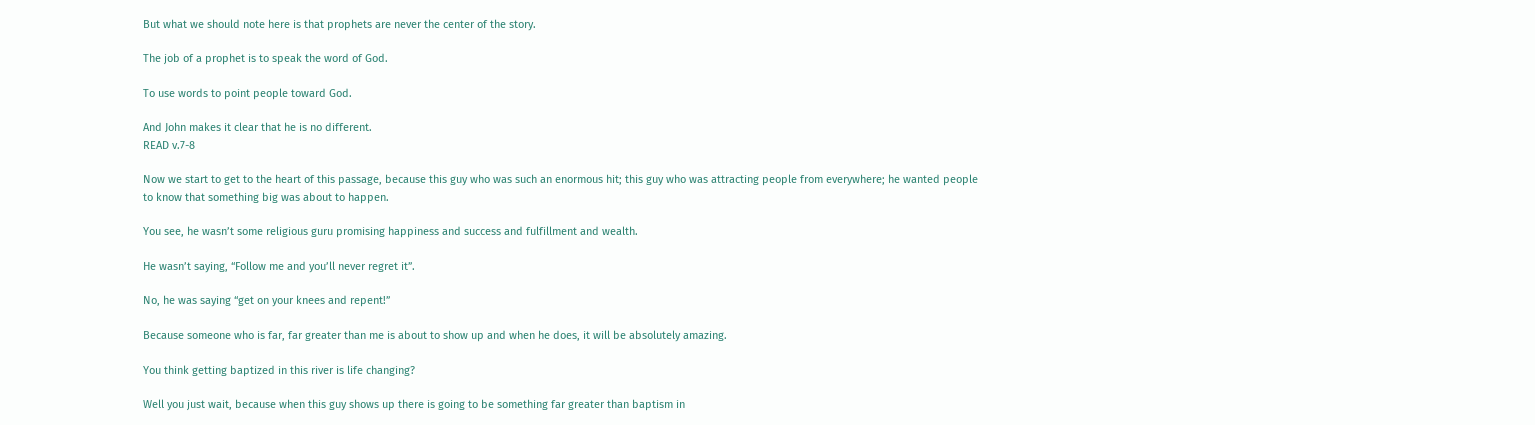But what we should note here is that prophets are never the center of the story.

The job of a prophet is to speak the word of God.

To use words to point people toward God.

And John makes it clear that he is no different.
READ v.7-8

Now we start to get to the heart of this passage, because this guy who was such an enormous hit; this guy who was attracting people from everywhere; he wanted people to know that something big was about to happen.

You see, he wasn’t some religious guru promising happiness and success and fulfillment and wealth.

He wasn’t saying, “Follow me and you’ll never regret it”.

No, he was saying “get on your knees and repent!”

Because someone who is far, far greater than me is about to show up and when he does, it will be absolutely amazing.

You think getting baptized in this river is life changing?

Well you just wait, because when this guy shows up there is going to be something far greater than baptism in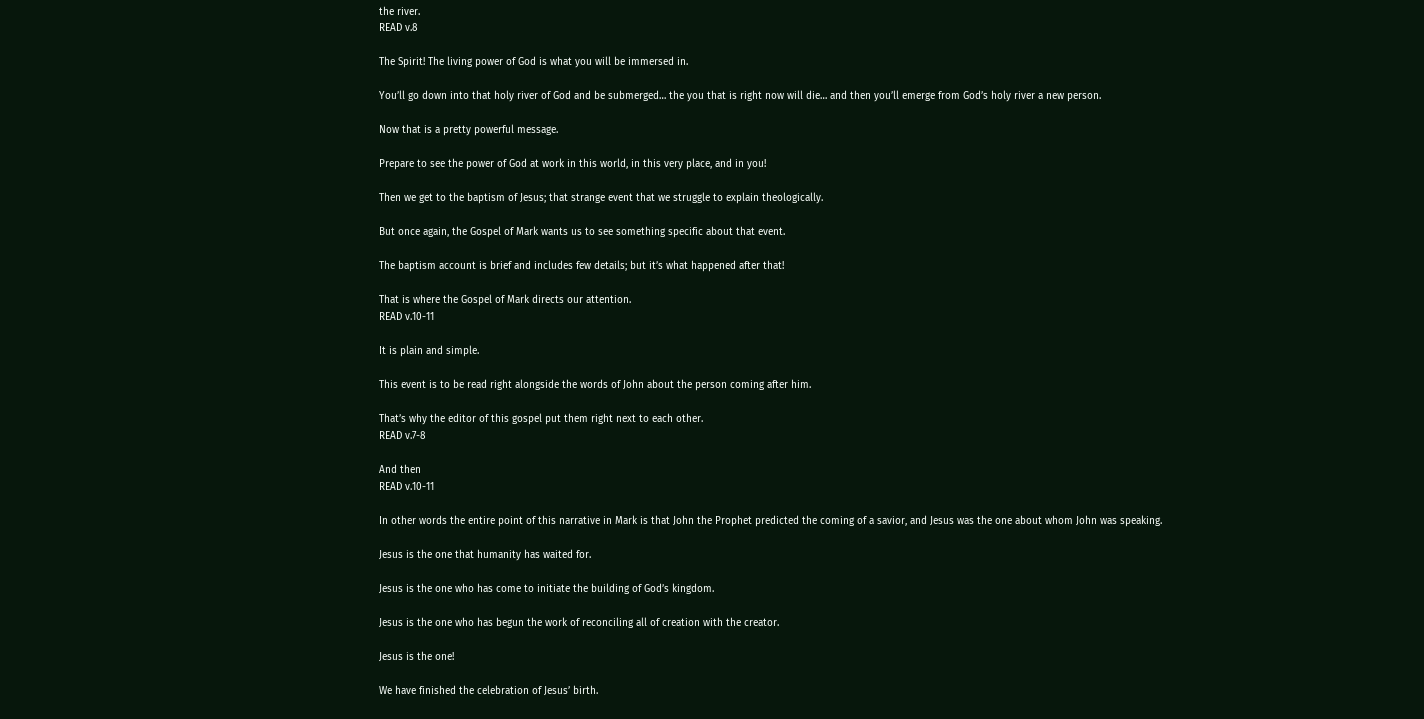the river.
READ v.8

The Spirit! The living power of God is what you will be immersed in.

You’ll go down into that holy river of God and be submerged… the you that is right now will die… and then you’ll emerge from God’s holy river a new person.

Now that is a pretty powerful message.

Prepare to see the power of God at work in this world, in this very place, and in you!

Then we get to the baptism of Jesus; that strange event that we struggle to explain theologically.

But once again, the Gospel of Mark wants us to see something specific about that event.

The baptism account is brief and includes few details; but it’s what happened after that!

That is where the Gospel of Mark directs our attention.
READ v.10-11

It is plain and simple.

This event is to be read right alongside the words of John about the person coming after him.

That’s why the editor of this gospel put them right next to each other.
READ v.7-8

And then
READ v.10-11

In other words the entire point of this narrative in Mark is that John the Prophet predicted the coming of a savior, and Jesus was the one about whom John was speaking.

Jesus is the one that humanity has waited for.

Jesus is the one who has come to initiate the building of God’s kingdom.

Jesus is the one who has begun the work of reconciling all of creation with the creator.

Jesus is the one!

We have finished the celebration of Jesus’ birth.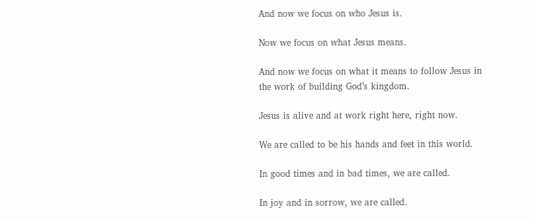And now we focus on who Jesus is.

Now we focus on what Jesus means.

And now we focus on what it means to follow Jesus in the work of building God’s kingdom.

Jesus is alive and at work right here, right now.

We are called to be his hands and feet in this world.

In good times and in bad times, we are called.

In joy and in sorrow, we are called.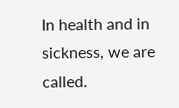In health and in sickness, we are called.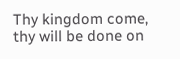Thy kingdom come, thy will be done on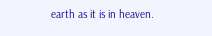earth as it is in heaven.